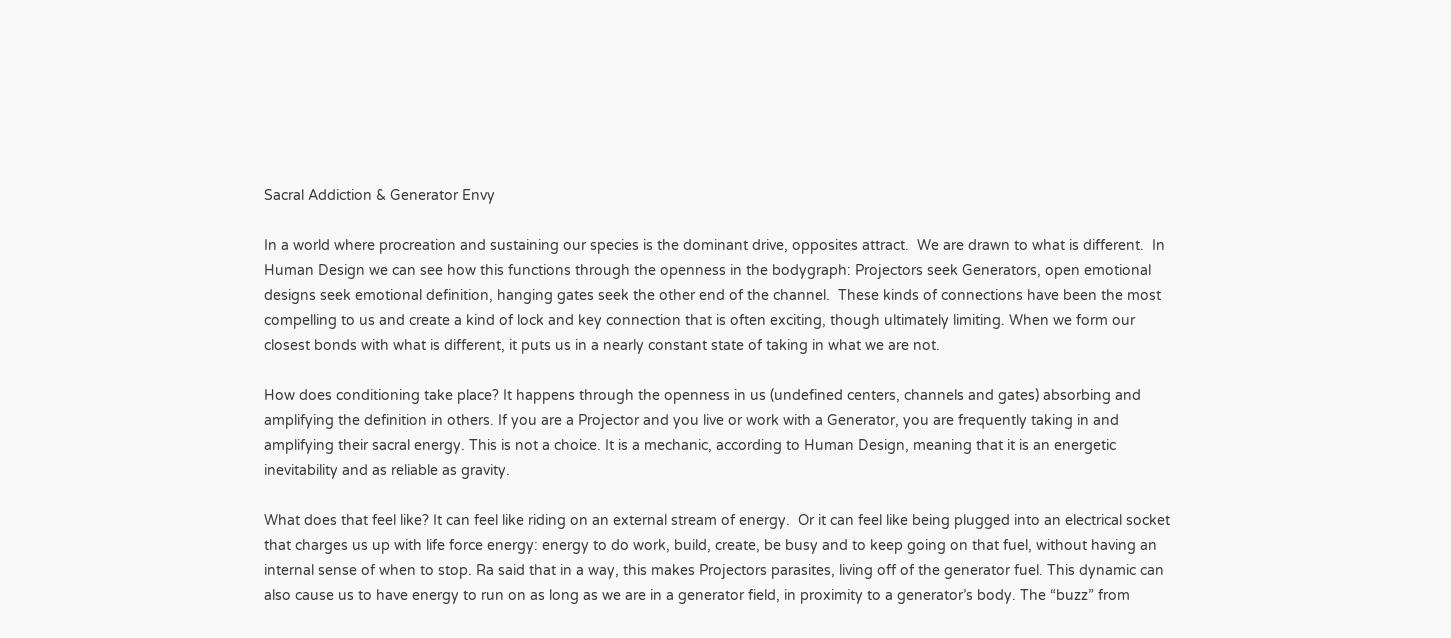Sacral Addiction & Generator Envy

In a world where procreation and sustaining our species is the dominant drive, opposites attract.  We are drawn to what is different.  In Human Design we can see how this functions through the openness in the bodygraph: Projectors seek Generators, open emotional designs seek emotional definition, hanging gates seek the other end of the channel.  These kinds of connections have been the most compelling to us and create a kind of lock and key connection that is often exciting, though ultimately limiting. When we form our closest bonds with what is different, it puts us in a nearly constant state of taking in what we are not.

How does conditioning take place? It happens through the openness in us (undefined centers, channels and gates) absorbing and amplifying the definition in others. If you are a Projector and you live or work with a Generator, you are frequently taking in and amplifying their sacral energy. This is not a choice. It is a mechanic, according to Human Design, meaning that it is an energetic inevitability and as reliable as gravity.

What does that feel like? It can feel like riding on an external stream of energy.  Or it can feel like being plugged into an electrical socket that charges us up with life force energy: energy to do work, build, create, be busy and to keep going on that fuel, without having an internal sense of when to stop. Ra said that in a way, this makes Projectors parasites, living off of the generator fuel. This dynamic can also cause us to have energy to run on as long as we are in a generator field, in proximity to a generator’s body. The “buzz” from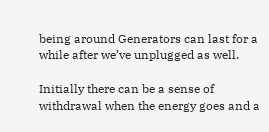being around Generators can last for a while after we’ve unplugged as well.

Initially there can be a sense of withdrawal when the energy goes and a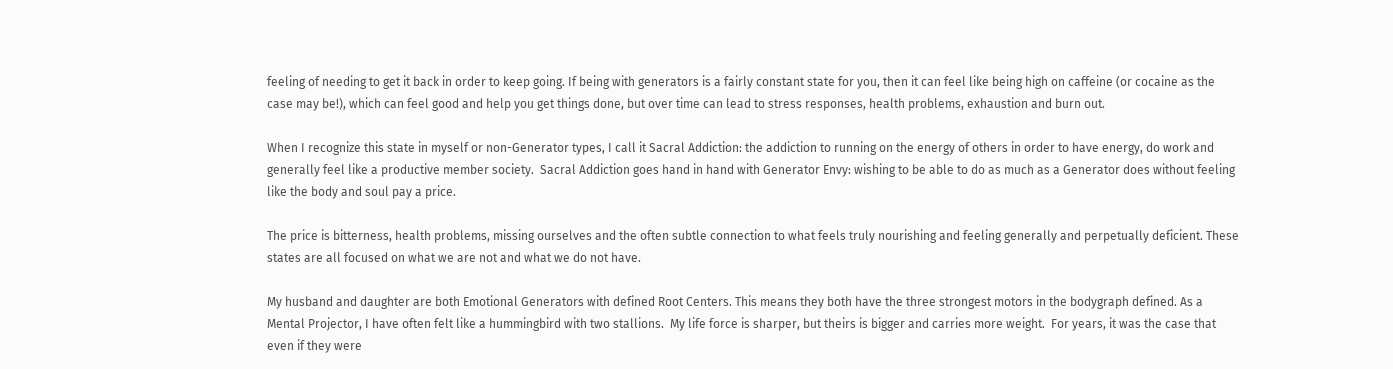feeling of needing to get it back in order to keep going. If being with generators is a fairly constant state for you, then it can feel like being high on caffeine (or cocaine as the case may be!), which can feel good and help you get things done, but over time can lead to stress responses, health problems, exhaustion and burn out.

When I recognize this state in myself or non-Generator types, I call it Sacral Addiction: the addiction to running on the energy of others in order to have energy, do work and generally feel like a productive member society.  Sacral Addiction goes hand in hand with Generator Envy: wishing to be able to do as much as a Generator does without feeling like the body and soul pay a price.

The price is bitterness, health problems, missing ourselves and the often subtle connection to what feels truly nourishing and feeling generally and perpetually deficient. These states are all focused on what we are not and what we do not have.

My husband and daughter are both Emotional Generators with defined Root Centers. This means they both have the three strongest motors in the bodygraph defined. As a Mental Projector, I have often felt like a hummingbird with two stallions.  My life force is sharper, but theirs is bigger and carries more weight.  For years, it was the case that even if they were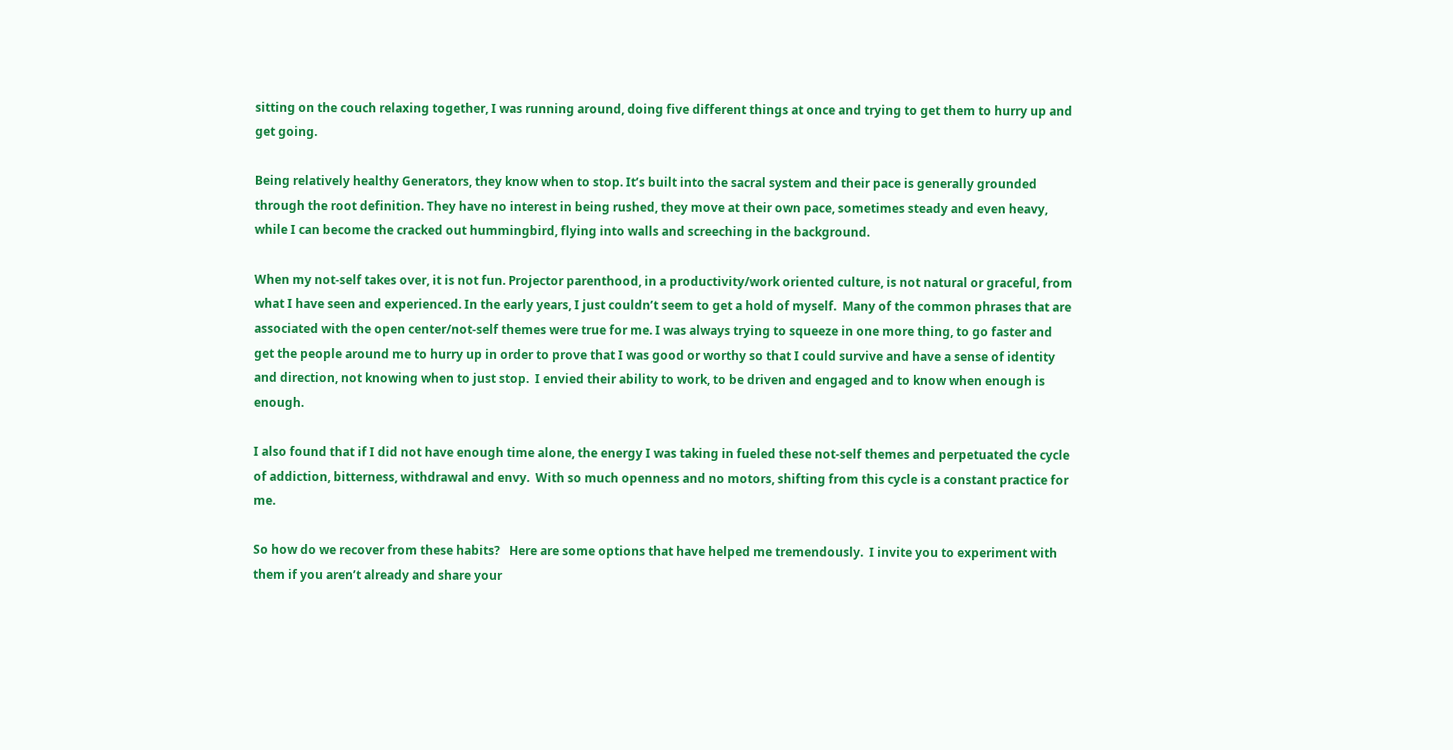sitting on the couch relaxing together, I was running around, doing five different things at once and trying to get them to hurry up and get going.

Being relatively healthy Generators, they know when to stop. It’s built into the sacral system and their pace is generally grounded through the root definition. They have no interest in being rushed, they move at their own pace, sometimes steady and even heavy, while I can become the cracked out hummingbird, flying into walls and screeching in the background.

When my not-self takes over, it is not fun. Projector parenthood, in a productivity/work oriented culture, is not natural or graceful, from what I have seen and experienced. In the early years, I just couldn’t seem to get a hold of myself.  Many of the common phrases that are associated with the open center/not-self themes were true for me. I was always trying to squeeze in one more thing, to go faster and get the people around me to hurry up in order to prove that I was good or worthy so that I could survive and have a sense of identity and direction, not knowing when to just stop.  I envied their ability to work, to be driven and engaged and to know when enough is enough.

I also found that if I did not have enough time alone, the energy I was taking in fueled these not-self themes and perpetuated the cycle of addiction, bitterness, withdrawal and envy.  With so much openness and no motors, shifting from this cycle is a constant practice for me.

So how do we recover from these habits?   Here are some options that have helped me tremendously.  I invite you to experiment with them if you aren’t already and share your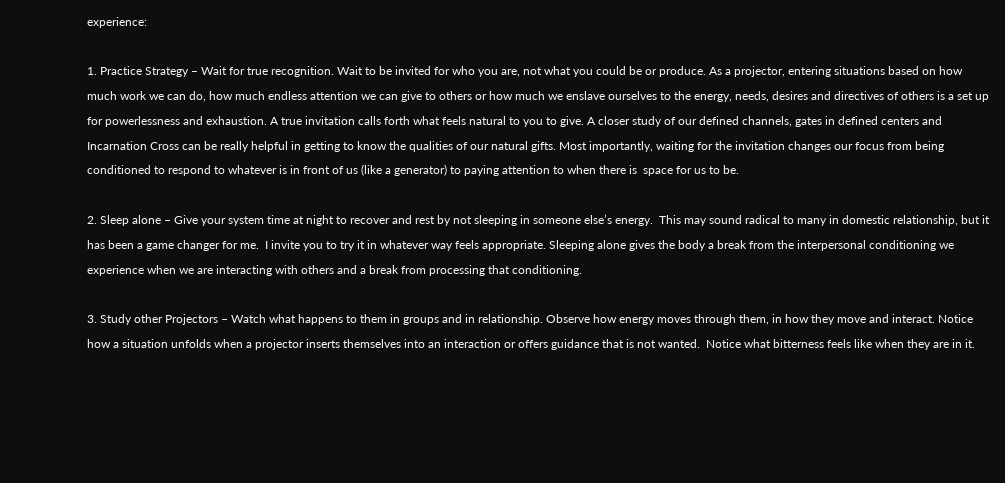experience:

1. Practice Strategy – Wait for true recognition. Wait to be invited for who you are, not what you could be or produce. As a projector, entering situations based on how much work we can do, how much endless attention we can give to others or how much we enslave ourselves to the energy, needs, desires and directives of others is a set up for powerlessness and exhaustion. A true invitation calls forth what feels natural to you to give. A closer study of our defined channels, gates in defined centers and Incarnation Cross can be really helpful in getting to know the qualities of our natural gifts. Most importantly, waiting for the invitation changes our focus from being conditioned to respond to whatever is in front of us (like a generator) to paying attention to when there is  space for us to be.

2. Sleep alone – Give your system time at night to recover and rest by not sleeping in someone else’s energy.  This may sound radical to many in domestic relationship, but it has been a game changer for me.  I invite you to try it in whatever way feels appropriate. Sleeping alone gives the body a break from the interpersonal conditioning we experience when we are interacting with others and a break from processing that conditioning.

3. Study other Projectors – Watch what happens to them in groups and in relationship. Observe how energy moves through them, in how they move and interact. Notice how a situation unfolds when a projector inserts themselves into an interaction or offers guidance that is not wanted.  Notice what bitterness feels like when they are in it.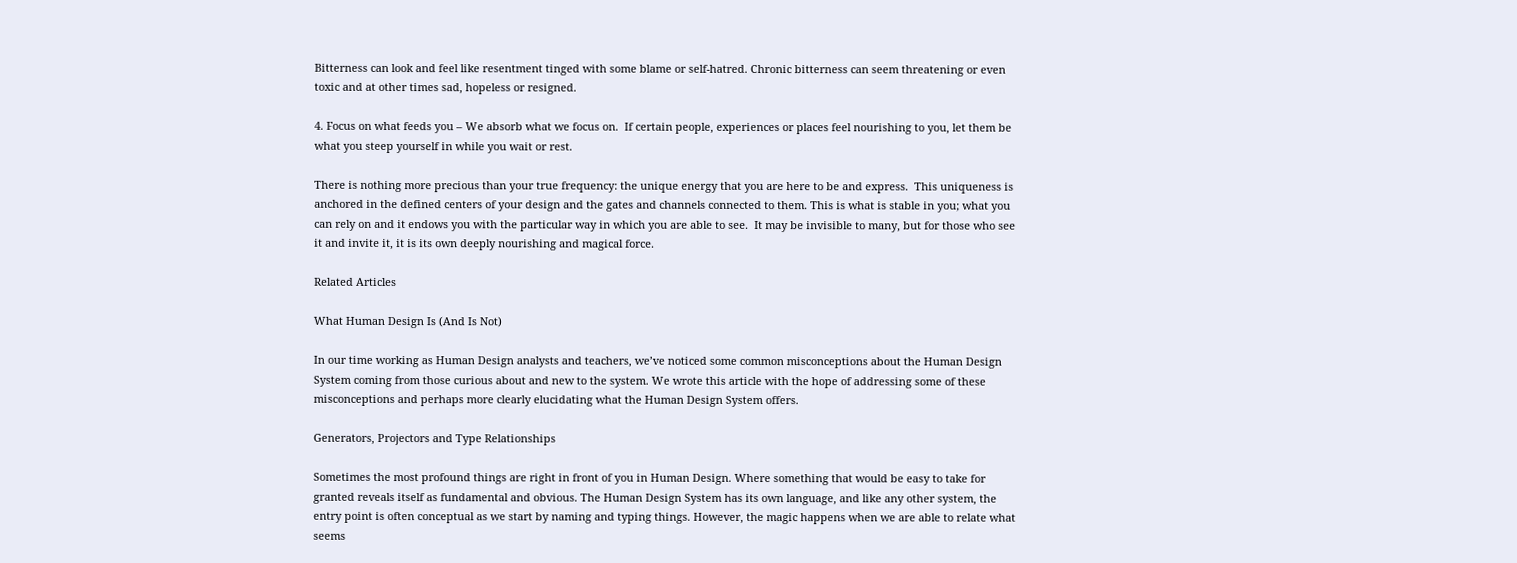Bitterness can look and feel like resentment tinged with some blame or self-hatred. Chronic bitterness can seem threatening or even toxic and at other times sad, hopeless or resigned.

4. Focus on what feeds you – We absorb what we focus on.  If certain people, experiences or places feel nourishing to you, let them be what you steep yourself in while you wait or rest.

There is nothing more precious than your true frequency: the unique energy that you are here to be and express.  This uniqueness is anchored in the defined centers of your design and the gates and channels connected to them. This is what is stable in you; what you can rely on and it endows you with the particular way in which you are able to see.  It may be invisible to many, but for those who see it and invite it, it is its own deeply nourishing and magical force.

Related Articles

What Human Design Is (And Is Not)

In our time working as Human Design analysts and teachers, we’ve noticed some common misconceptions about the Human Design System coming from those curious about and new to the system. We wrote this article with the hope of addressing some of these misconceptions and perhaps more clearly elucidating what the Human Design System offers.

Generators, Projectors and Type Relationships

Sometimes the most profound things are right in front of you in Human Design. Where something that would be easy to take for granted reveals itself as fundamental and obvious. The Human Design System has its own language, and like any other system, the entry point is often conceptual as we start by naming and typing things. However, the magic happens when we are able to relate what seems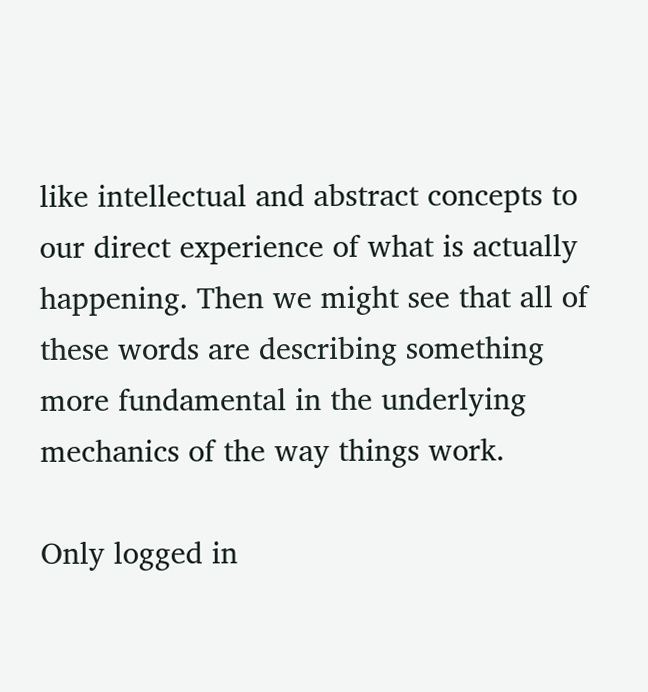like intellectual and abstract concepts to our direct experience of what is actually happening. Then we might see that all of these words are describing something more fundamental in the underlying mechanics of the way things work.

Only logged in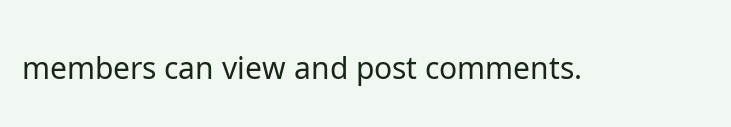members can view and post comments.